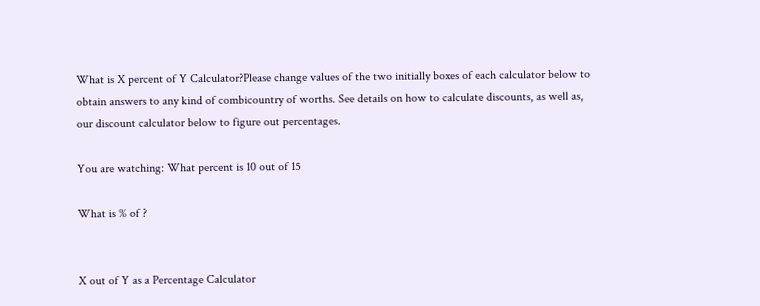What is X percent of Y Calculator?Please change values of the two initially boxes of each calculator below to obtain answers to any kind of combicountry of worths. See details on how to calculate discounts, as well as, our discount calculator below to figure out percentages.

You are watching: What percent is 10 out of 15

What is % of ?


X out of Y as a Percentage Calculator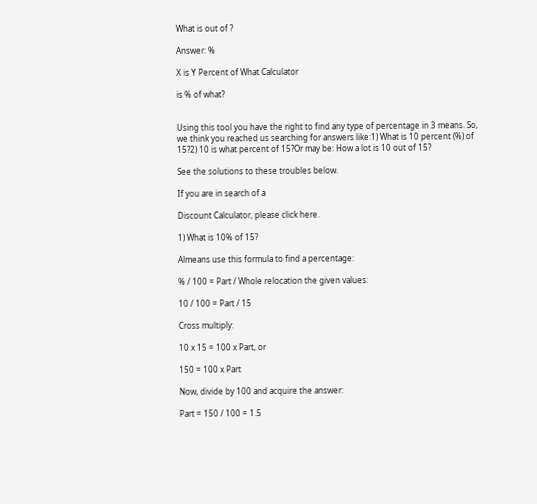What is out of ?

Answer: %

X is Y Percent of What Calculator

is % of what?


Using this tool you have the right to find any type of percentage in 3 means. So, we think you reached us searching for answers like:1) What is 10 percent (%) of 15?2) 10 is what percent of 15?Or may be: How a lot is 10 out of 15?

See the solutions to these troubles below.

If you are in search of a

Discount Calculator, please click here.

1) What is 10% of 15?

Almeans use this formula to find a percentage:

% / 100 = Part / Whole relocation the given values:

10 / 100 = Part / 15

Cross multiply:

10 x 15 = 100 x Part, or

150 = 100 x Part

Now, divide by 100 and acquire the answer:

Part = 150 / 100 = 1.5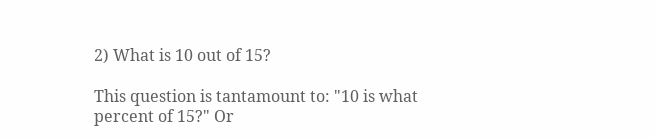2) What is 10 out of 15?

This question is tantamount to: "10 is what percent of 15?" Or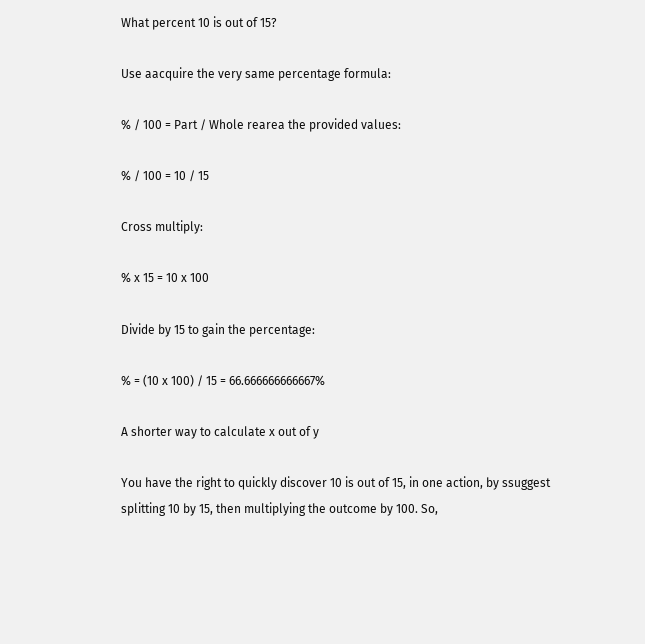What percent 10 is out of 15?

Use aacquire the very same percentage formula:

% / 100 = Part / Whole rearea the provided values:

% / 100 = 10 / 15

Cross multiply:

% x 15 = 10 x 100

Divide by 15 to gain the percentage:

% = (10 x 100) / 15 = 66.666666666667%

A shorter way to calculate x out of y

You have the right to quickly discover 10 is out of 15, in one action, by ssuggest splitting 10 by 15, then multiplying the outcome by 100. So,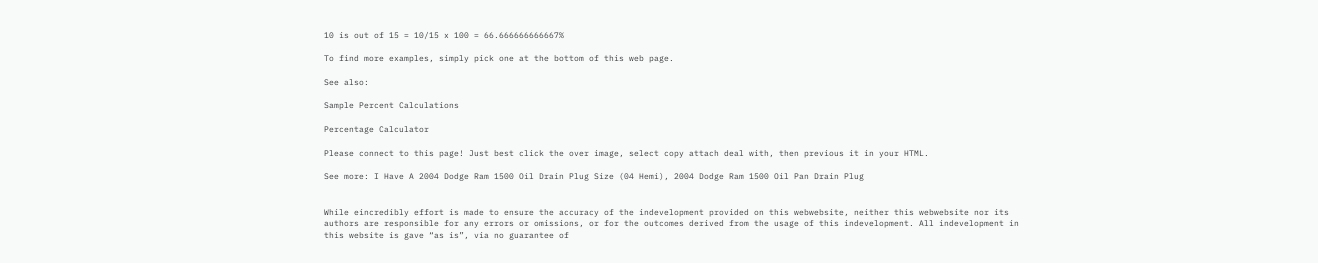10 is out of 15 = 10/15 x 100 = 66.666666666667%

To find more examples, simply pick one at the bottom of this web page.

See also:

Sample Percent Calculations

Percentage Calculator

Please connect to this page! Just best click the over image, select copy attach deal with, then previous it in your HTML.

See more: I Have A 2004 Dodge Ram 1500 Oil Drain Plug Size (04 Hemi), 2004 Dodge Ram 1500 Oil Pan Drain Plug


While eincredibly effort is made to ensure the accuracy of the indevelopment provided on this webwebsite, neither this webwebsite nor its authors are responsible for any errors or omissions, or for the outcomes derived from the usage of this indevelopment. All indevelopment in this website is gave “as is”, via no guarantee of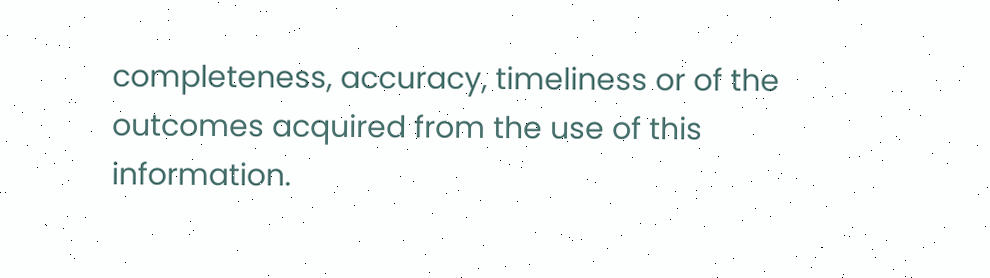completeness, accuracy, timeliness or of the outcomes acquired from the use of this information.